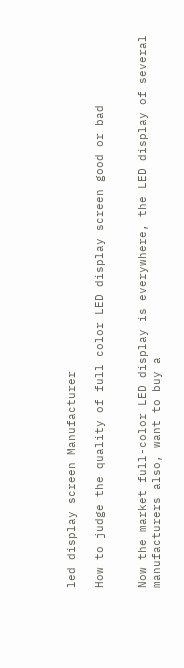led display screen Manufacturer

How to judge the quality of full color LED display screen good or bad


Now the market full-color LED display is everywhere, the LED display of several manufacturers also, want to buy a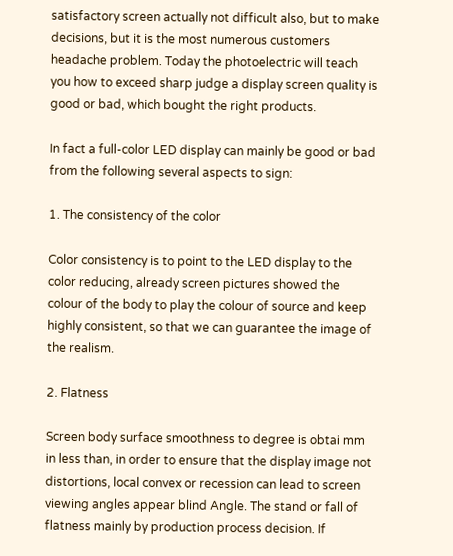satisfactory screen actually not difficult also, but to make decisions, but it is the most numerous customers headache problem. Today the photoelectric will teach you how to exceed sharp judge a display screen quality is good or bad, which bought the right products.

In fact a full-color LED display can mainly be good or bad from the following several aspects to sign:

1. The consistency of the color

Color consistency is to point to the LED display to the color reducing, already screen pictures showed the colour of the body to play the colour of source and keep highly consistent, so that we can guarantee the image of the realism.

2. Flatness

Screen body surface smoothness to degree is obtai mm in less than, in order to ensure that the display image not distortions, local convex or recession can lead to screen viewing angles appear blind Angle. The stand or fall of flatness mainly by production process decision. If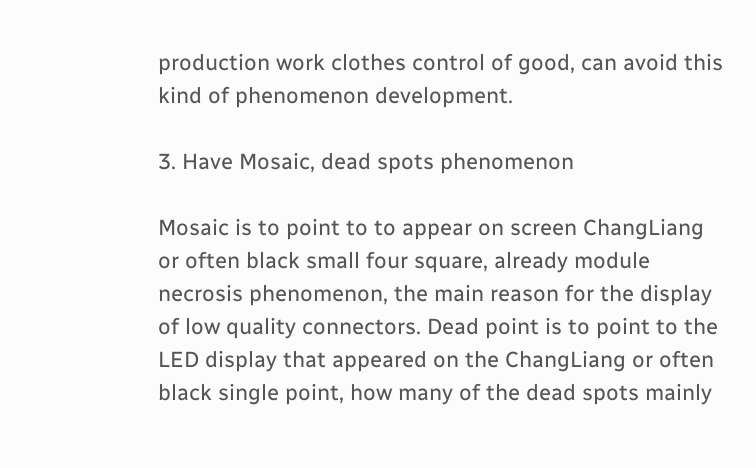production work clothes control of good, can avoid this kind of phenomenon development.

3. Have Mosaic, dead spots phenomenon

Mosaic is to point to to appear on screen ChangLiang or often black small four square, already module necrosis phenomenon, the main reason for the display of low quality connectors. Dead point is to point to the LED display that appeared on the ChangLiang or often black single point, how many of the dead spots mainly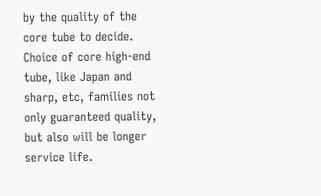by the quality of the core tube to decide. Choice of core high-end tube, like Japan and sharp, etc, families not only guaranteed quality, but also will be longer service life.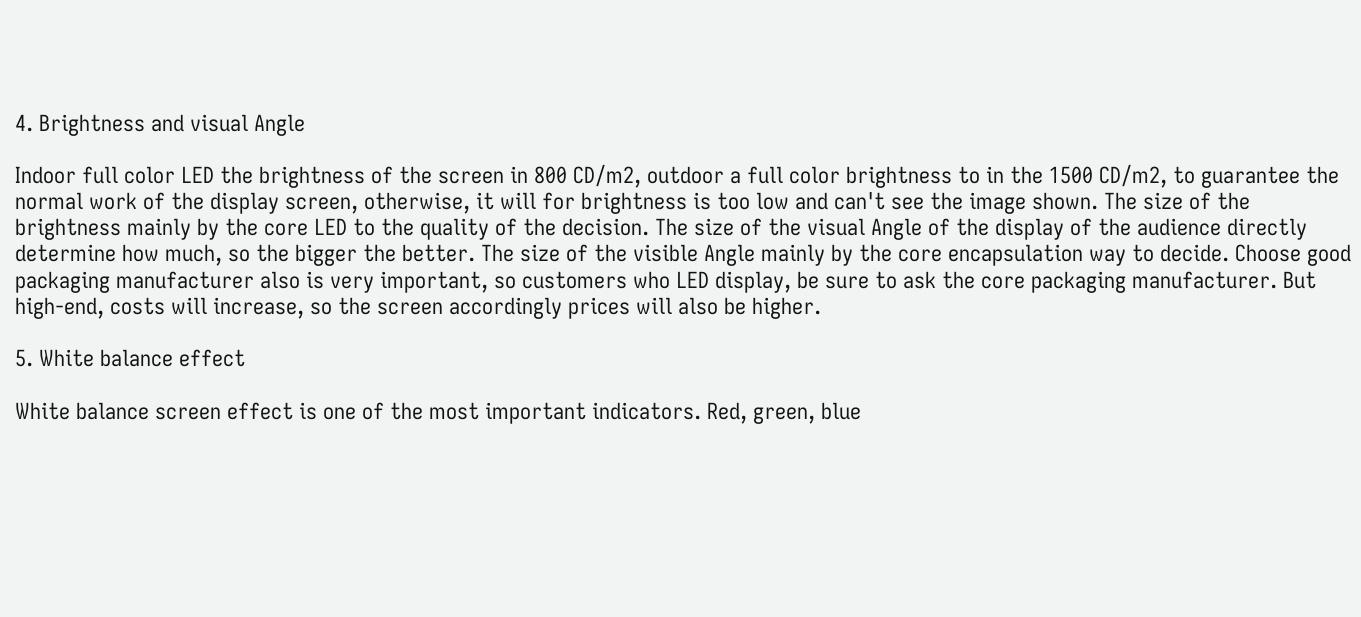4. Brightness and visual Angle

Indoor full color LED the brightness of the screen in 800 CD/m2, outdoor a full color brightness to in the 1500 CD/m2, to guarantee the normal work of the display screen, otherwise, it will for brightness is too low and can't see the image shown. The size of the brightness mainly by the core LED to the quality of the decision. The size of the visual Angle of the display of the audience directly determine how much, so the bigger the better. The size of the visible Angle mainly by the core encapsulation way to decide. Choose good packaging manufacturer also is very important, so customers who LED display, be sure to ask the core packaging manufacturer. But high-end, costs will increase, so the screen accordingly prices will also be higher.

5. White balance effect

White balance screen effect is one of the most important indicators. Red, green, blue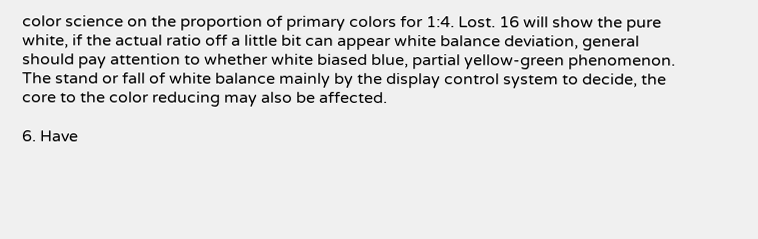color science on the proportion of primary colors for 1:4. Lost. 16 will show the pure white, if the actual ratio off a little bit can appear white balance deviation, general should pay attention to whether white biased blue, partial yellow-green phenomenon. The stand or fall of white balance mainly by the display control system to decide, the core to the color reducing may also be affected.

6. Have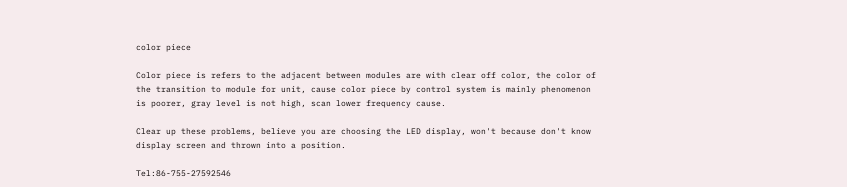color piece

Color piece is refers to the adjacent between modules are with clear off color, the color of the transition to module for unit, cause color piece by control system is mainly phenomenon is poorer, gray level is not high, scan lower frequency cause.

Clear up these problems, believe you are choosing the LED display, won't because don't know display screen and thrown into a position.

Tel:86-755-27592546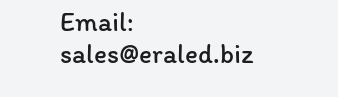Email: sales@eraled.biz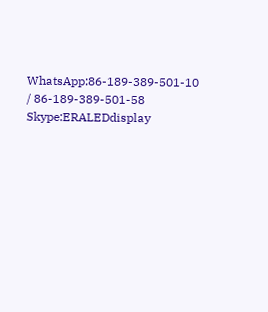WhatsApp:86-189-389-501-10 / 86-189-389-501-58 Skype:ERALEDdisplay